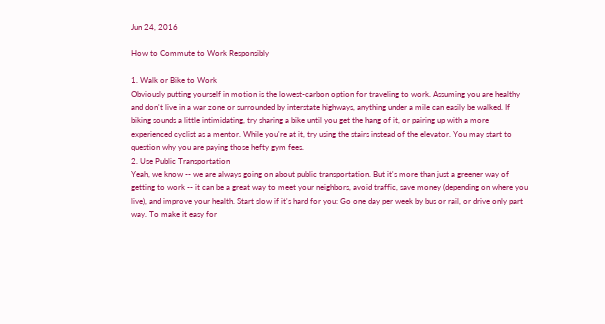Jun 24, 2016

How to Commute to Work Responsibly

1. Walk or Bike to Work
Obviously putting yourself in motion is the lowest-carbon option for traveling to work. Assuming you are healthy and don't live in a war zone or surrounded by interstate highways, anything under a mile can easily be walked. If biking sounds a little intimidating, try sharing a bike until you get the hang of it, or pairing up with a more experienced cyclist as a mentor. While you're at it, try using the stairs instead of the elevator. You may start to question why you are paying those hefty gym fees.
2. Use Public Transportation
Yeah, we know -- we are always going on about public transportation. But it's more than just a greener way of getting to work -- it can be a great way to meet your neighbors, avoid traffic, save money (depending on where you live), and improve your health. Start slow if it's hard for you: Go one day per week by bus or rail, or drive only part way. To make it easy for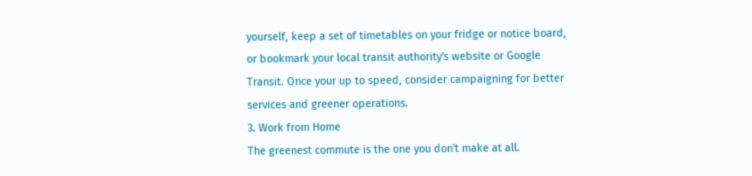yourself, keep a set of timetables on your fridge or notice board, or bookmark your local transit authority's website or Google Transit. Once your up to speed, consider campaigning for better services and greener operations.
3. Work from Home
The greenest commute is the one you don't make at all.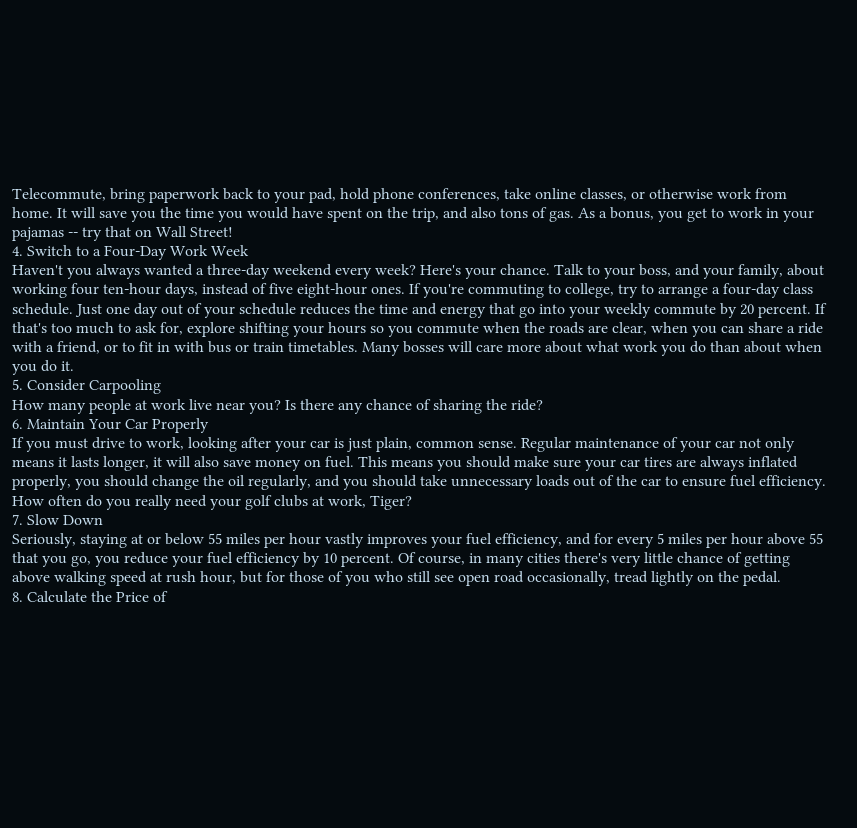Telecommute, bring paperwork back to your pad, hold phone conferences, take online classes, or otherwise work from home. It will save you the time you would have spent on the trip, and also tons of gas. As a bonus, you get to work in your pajamas -- try that on Wall Street!
4. Switch to a Four-Day Work Week
Haven't you always wanted a three-day weekend every week? Here's your chance. Talk to your boss, and your family, about working four ten-hour days, instead of five eight-hour ones. If you're commuting to college, try to arrange a four-day class schedule. Just one day out of your schedule reduces the time and energy that go into your weekly commute by 20 percent. If that's too much to ask for, explore shifting your hours so you commute when the roads are clear, when you can share a ride with a friend, or to fit in with bus or train timetables. Many bosses will care more about what work you do than about when you do it.
5. Consider Carpooling
How many people at work live near you? Is there any chance of sharing the ride?
6. Maintain Your Car Properly
If you must drive to work, looking after your car is just plain, common sense. Regular maintenance of your car not only means it lasts longer, it will also save money on fuel. This means you should make sure your car tires are always inflated properly, you should change the oil regularly, and you should take unnecessary loads out of the car to ensure fuel efficiency. How often do you really need your golf clubs at work, Tiger?
7. Slow Down
Seriously, staying at or below 55 miles per hour vastly improves your fuel efficiency, and for every 5 miles per hour above 55 that you go, you reduce your fuel efficiency by 10 percent. Of course, in many cities there's very little chance of getting above walking speed at rush hour, but for those of you who still see open road occasionally, tread lightly on the pedal.
8. Calculate the Price of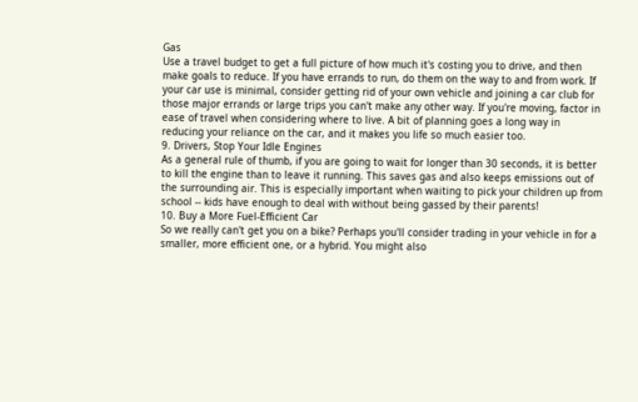Gas
Use a travel budget to get a full picture of how much it's costing you to drive, and then make goals to reduce. If you have errands to run, do them on the way to and from work. If your car use is minimal, consider getting rid of your own vehicle and joining a car club for those major errands or large trips you can't make any other way. If you're moving, factor in ease of travel when considering where to live. A bit of planning goes a long way in reducing your reliance on the car, and it makes you life so much easier too.
9. Drivers, Stop Your Idle Engines
As a general rule of thumb, if you are going to wait for longer than 30 seconds, it is better to kill the engine than to leave it running. This saves gas and also keeps emissions out of the surrounding air. This is especially important when waiting to pick your children up from school -- kids have enough to deal with without being gassed by their parents!
10. Buy a More Fuel-Efficient Car
So we really can't get you on a bike? Perhaps you'll consider trading in your vehicle in for a smaller, more efficient one, or a hybrid. You might also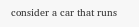consider a car that runs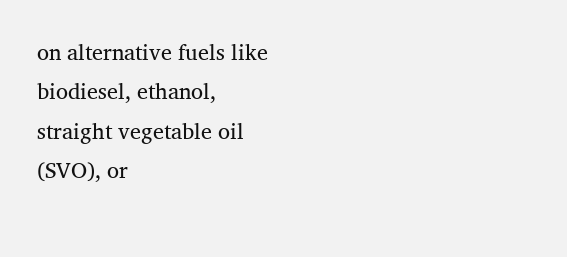on alternative fuels like biodiesel, ethanol, straight vegetable oil (SVO), or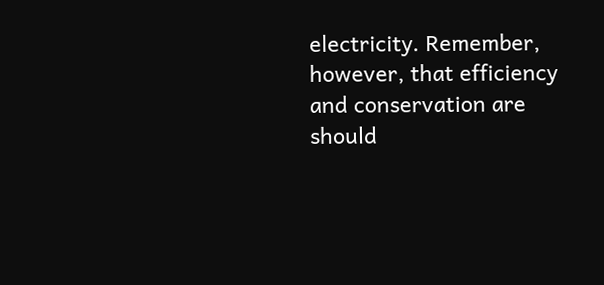electricity. Remember, however, that efficiency and conservation are should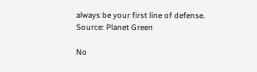always be your first line of defense.
Source: Planet Green

No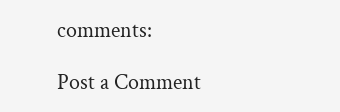comments:

Post a Comment